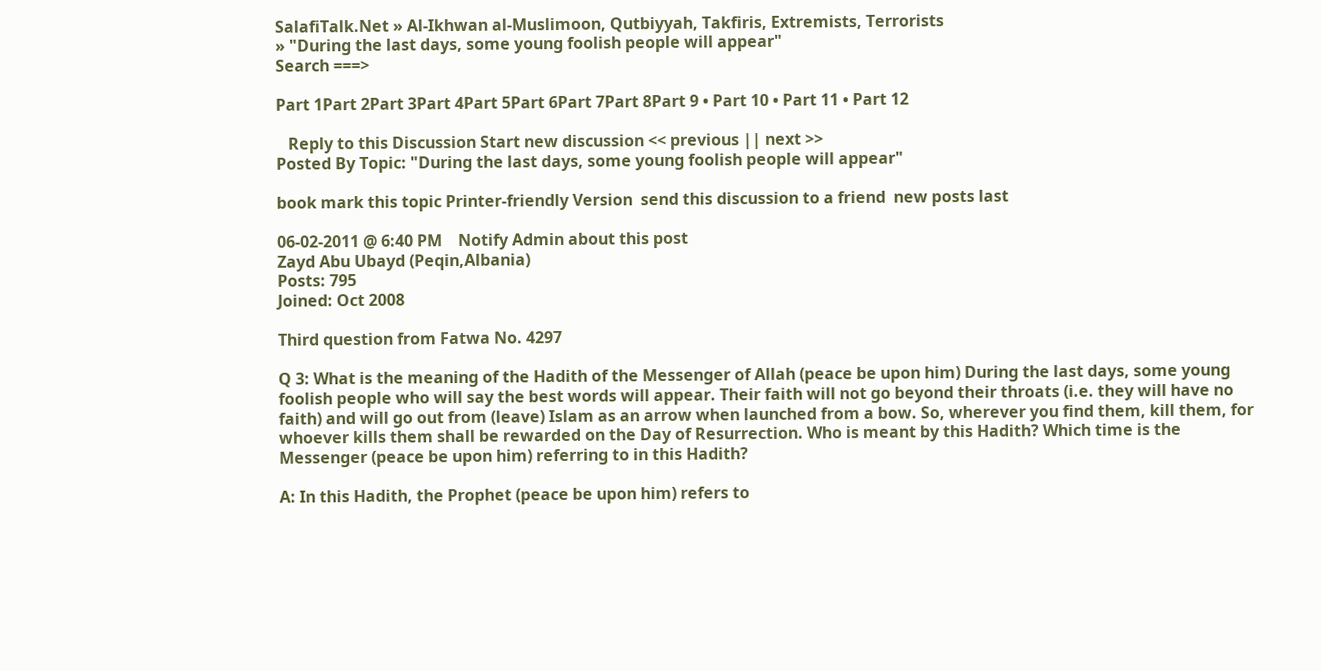SalafiTalk.Net » Al-Ikhwan al-Muslimoon, Qutbiyyah, Takfiris, Extremists, Terrorists
» "During the last days, some young foolish people will appear"
Search ===>

Part 1Part 2Part 3Part 4Part 5Part 6Part 7Part 8Part 9 • Part 10 • Part 11 • Part 12

   Reply to this Discussion Start new discussion << previous || next >>
Posted By Topic: "During the last days, some young foolish people will appear"

book mark this topic Printer-friendly Version  send this discussion to a friend  new posts last

06-02-2011 @ 6:40 PM    Notify Admin about this post
Zayd Abu Ubayd (Peqin,Albania)
Posts: 795
Joined: Oct 2008

Third question from Fatwa No. 4297

Q 3: What is the meaning of the Hadith of the Messenger of Allah (peace be upon him) During the last days, some young foolish people who will say the best words will appear. Their faith will not go beyond their throats (i.e. they will have no faith) and will go out from (leave) Islam as an arrow when launched from a bow. So, wherever you find them, kill them, for whoever kills them shall be rewarded on the Day of Resurrection. Who is meant by this Hadith? Which time is the Messenger (peace be upon him) referring to in this Hadith?

A: In this Hadith, the Prophet (peace be upon him) refers to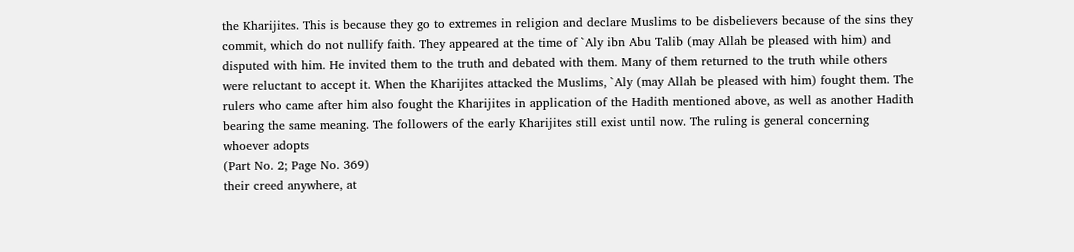the Kharijites. This is because they go to extremes in religion and declare Muslims to be disbelievers because of the sins they commit, which do not nullify faith. They appeared at the time of `Aly ibn Abu Talib (may Allah be pleased with him) and disputed with him. He invited them to the truth and debated with them. Many of them returned to the truth while others were reluctant to accept it. When the Kharijites attacked the Muslims, `Aly (may Allah be pleased with him) fought them. The rulers who came after him also fought the Kharijites in application of the Hadith mentioned above, as well as another Hadith bearing the same meaning. The followers of the early Kharijites still exist until now. The ruling is general concerning whoever adopts
(Part No. 2; Page No. 369)
their creed anywhere, at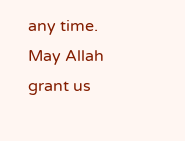any time.
May Allah grant us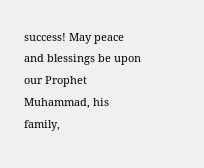success! May peace and blessings be upon our Prophet Muhammad, his family,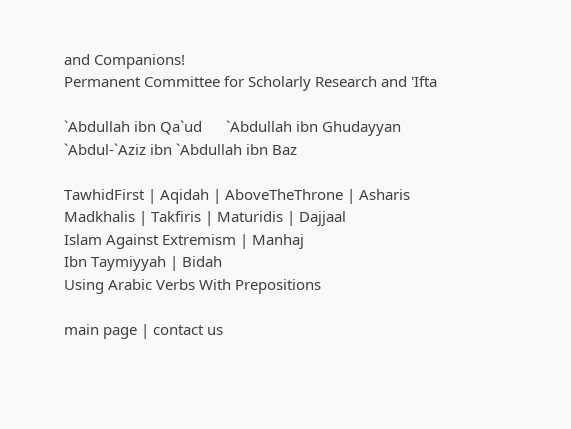and Companions!
Permanent Committee for Scholarly Research and 'Ifta

`Abdullah ibn Qa`ud      `Abdullah ibn Ghudayyan      `Abdul-`Aziz ibn `Abdullah ibn Baz

TawhidFirst | Aqidah | AboveTheThrone | Asharis
Madkhalis | Takfiris | Maturidis | Dajjaal
Islam Against Extremism | Manhaj
Ibn Taymiyyah | Bidah
Using Arabic Verbs With Prepositions

main page | contact us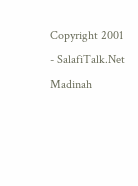Copyright 2001 - SalafiTalk.Net
Madinah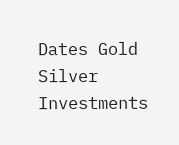Dates Gold Silver Investments